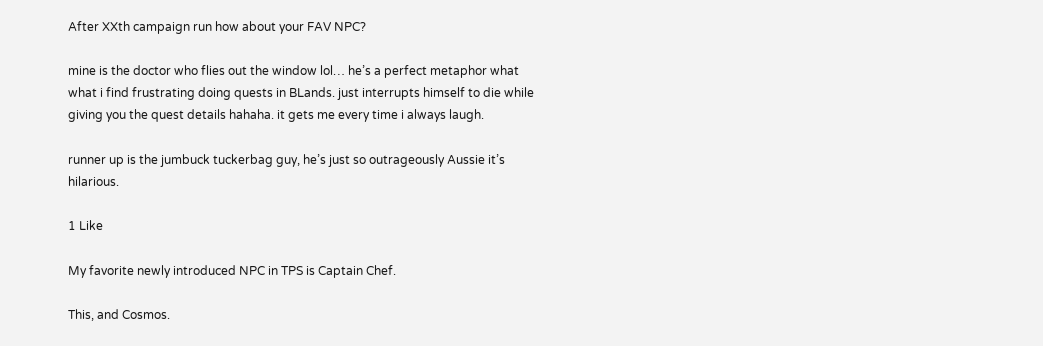After XXth campaign run how about your FAV NPC?

mine is the doctor who flies out the window lol… he’s a perfect metaphor what what i find frustrating doing quests in BLands. just interrupts himself to die while giving you the quest details hahaha. it gets me every time i always laugh.

runner up is the jumbuck tuckerbag guy, he’s just so outrageously Aussie it’s hilarious.

1 Like

My favorite newly introduced NPC in TPS is Captain Chef.

This, and Cosmos.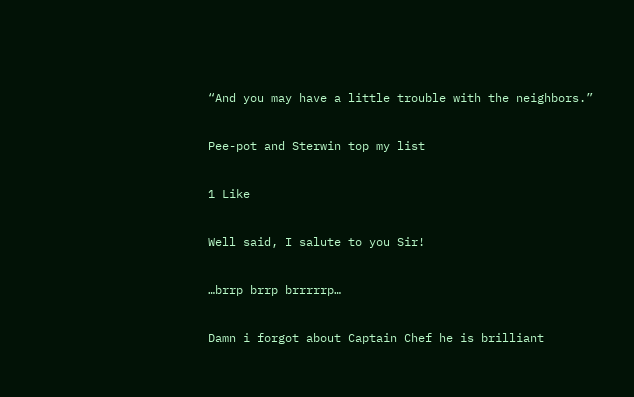“And you may have a little trouble with the neighbors.”

Pee-pot and Sterwin top my list

1 Like

Well said, I salute to you Sir!

…brrp brrp brrrrrp…

Damn i forgot about Captain Chef he is brilliant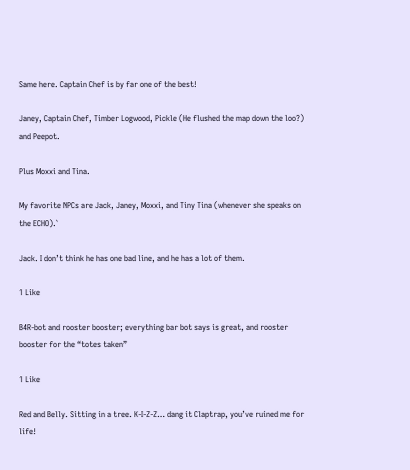Same here. Captain Chef is by far one of the best!

Janey, Captain Chef, Timber Logwood, Pickle (He flushed the map down the loo?) and Peepot.

Plus Moxxi and Tina.

My favorite NPCs are Jack, Janey, Moxxi, and Tiny Tina (whenever she speaks on the ECHO).`

Jack. I don’t think he has one bad line, and he has a lot of them.

1 Like

B4R-bot and rooster booster; everything bar bot says is great, and rooster booster for the “totes taken”

1 Like

Red and Belly. Sitting in a tree. K-I-Z-Z… dang it Claptrap, you’ve ruined me for life!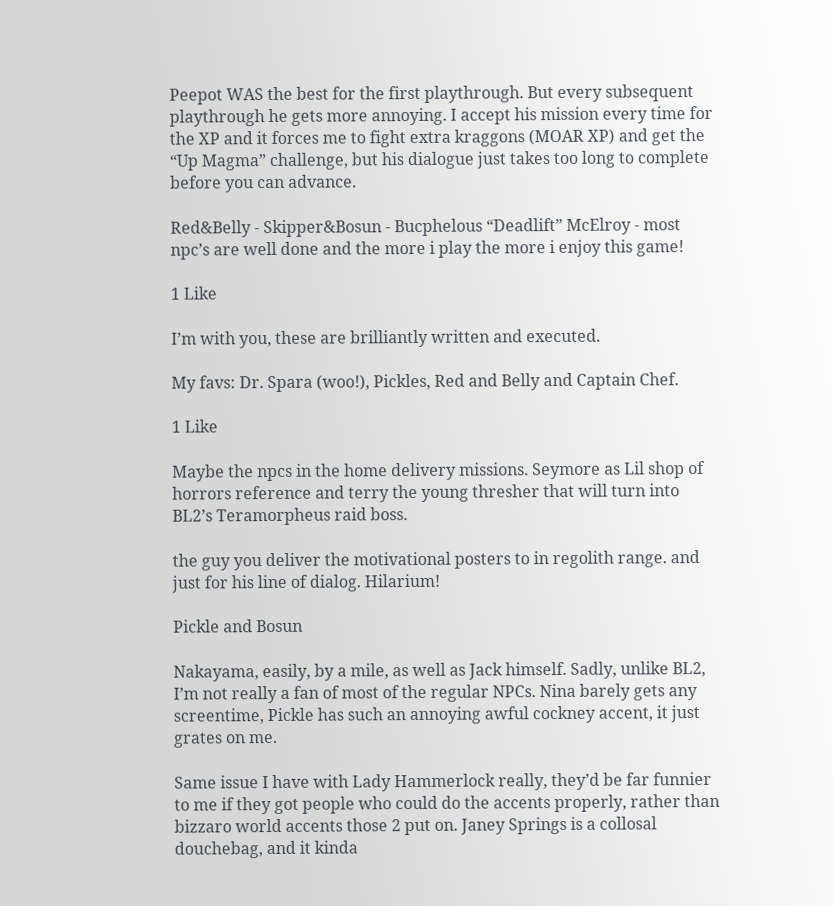Peepot WAS the best for the first playthrough. But every subsequent playthrough he gets more annoying. I accept his mission every time for the XP and it forces me to fight extra kraggons (MOAR XP) and get the “Up Magma” challenge, but his dialogue just takes too long to complete before you can advance.

Red&Belly - Skipper&Bosun - Bucphelous “Deadlift” McElroy - most npc’s are well done and the more i play the more i enjoy this game!

1 Like

I’m with you, these are brilliantly written and executed.

My favs: Dr. Spara (woo!), Pickles, Red and Belly and Captain Chef.

1 Like

Maybe the npcs in the home delivery missions. Seymore as Lil shop of horrors reference and terry the young thresher that will turn into BL2’s Teramorpheus raid boss.

the guy you deliver the motivational posters to in regolith range. and just for his line of dialog. Hilarium!

Pickle and Bosun

Nakayama, easily, by a mile, as well as Jack himself. Sadly, unlike BL2, I’m not really a fan of most of the regular NPCs. Nina barely gets any screentime, Pickle has such an annoying awful cockney accent, it just grates on me.

Same issue I have with Lady Hammerlock really, they’d be far funnier to me if they got people who could do the accents properly, rather than bizzaro world accents those 2 put on. Janey Springs is a collosal douchebag, and it kinda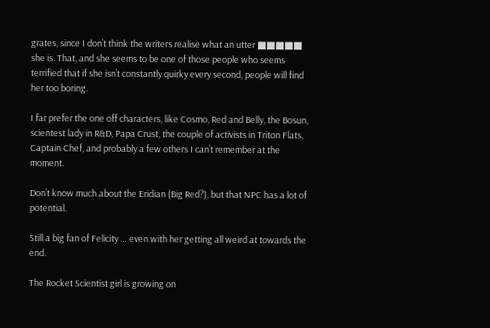grates, since I don’t think the writers realise what an utter ■■■■■ she is. That, and she seems to be one of those people who seems terrified that if she isn’t constantly quirky every second, people will find her too boring.

I far prefer the one off characters, like Cosmo, Red and Belly, the Bosun, scientest lady in R&D, Papa Crust, the couple of activists in Triton Flats, Captain Chef, and probably a few others I can’t remember at the moment.

Don’t know much about the Eridian (Big Red?), but that NPC has a lot of potential.

Still a big fan of Felicity … even with her getting all weird at towards the end.

The Rocket Scientist girl is growing on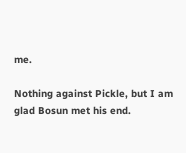me.

Nothing against Pickle, but I am glad Bosun met his end.